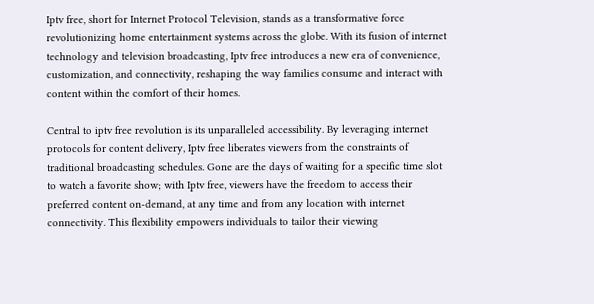Iptv free, short for Internet Protocol Television, stands as a transformative force revolutionizing home entertainment systems across the globe. With its fusion of internet technology and television broadcasting, Iptv free introduces a new era of convenience, customization, and connectivity, reshaping the way families consume and interact with content within the comfort of their homes.

Central to iptv free revolution is its unparalleled accessibility. By leveraging internet protocols for content delivery, Iptv free liberates viewers from the constraints of traditional broadcasting schedules. Gone are the days of waiting for a specific time slot to watch a favorite show; with Iptv free, viewers have the freedom to access their preferred content on-demand, at any time and from any location with internet connectivity. This flexibility empowers individuals to tailor their viewing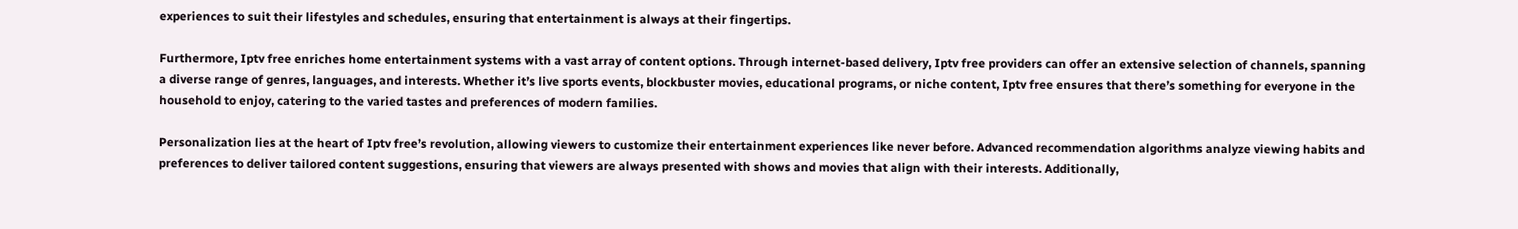experiences to suit their lifestyles and schedules, ensuring that entertainment is always at their fingertips.

Furthermore, Iptv free enriches home entertainment systems with a vast array of content options. Through internet-based delivery, Iptv free providers can offer an extensive selection of channels, spanning a diverse range of genres, languages, and interests. Whether it’s live sports events, blockbuster movies, educational programs, or niche content, Iptv free ensures that there’s something for everyone in the household to enjoy, catering to the varied tastes and preferences of modern families.

Personalization lies at the heart of Iptv free’s revolution, allowing viewers to customize their entertainment experiences like never before. Advanced recommendation algorithms analyze viewing habits and preferences to deliver tailored content suggestions, ensuring that viewers are always presented with shows and movies that align with their interests. Additionally,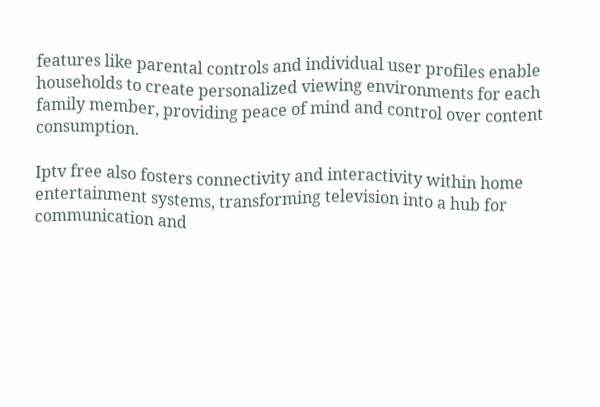features like parental controls and individual user profiles enable households to create personalized viewing environments for each family member, providing peace of mind and control over content consumption.

Iptv free also fosters connectivity and interactivity within home entertainment systems, transforming television into a hub for communication and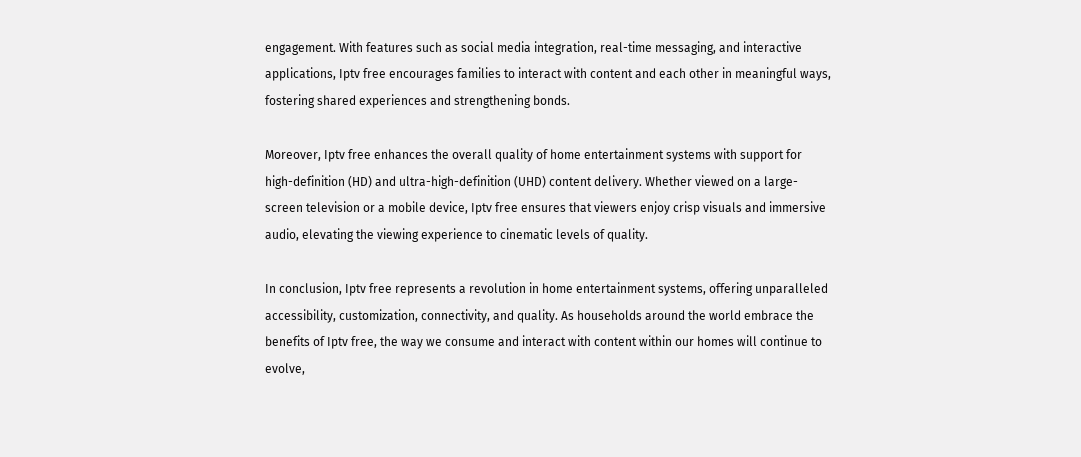engagement. With features such as social media integration, real-time messaging, and interactive applications, Iptv free encourages families to interact with content and each other in meaningful ways, fostering shared experiences and strengthening bonds.

Moreover, Iptv free enhances the overall quality of home entertainment systems with support for high-definition (HD) and ultra-high-definition (UHD) content delivery. Whether viewed on a large-screen television or a mobile device, Iptv free ensures that viewers enjoy crisp visuals and immersive audio, elevating the viewing experience to cinematic levels of quality.

In conclusion, Iptv free represents a revolution in home entertainment systems, offering unparalleled accessibility, customization, connectivity, and quality. As households around the world embrace the benefits of Iptv free, the way we consume and interact with content within our homes will continue to evolve,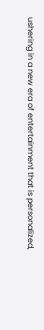ushering in a new era of entertainment that is personalized,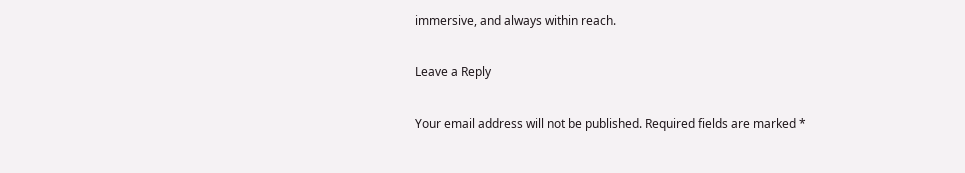immersive, and always within reach.

Leave a Reply

Your email address will not be published. Required fields are marked *